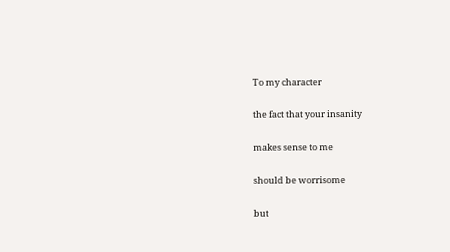To my character

the fact that your insanity

makes sense to me

should be worrisome

but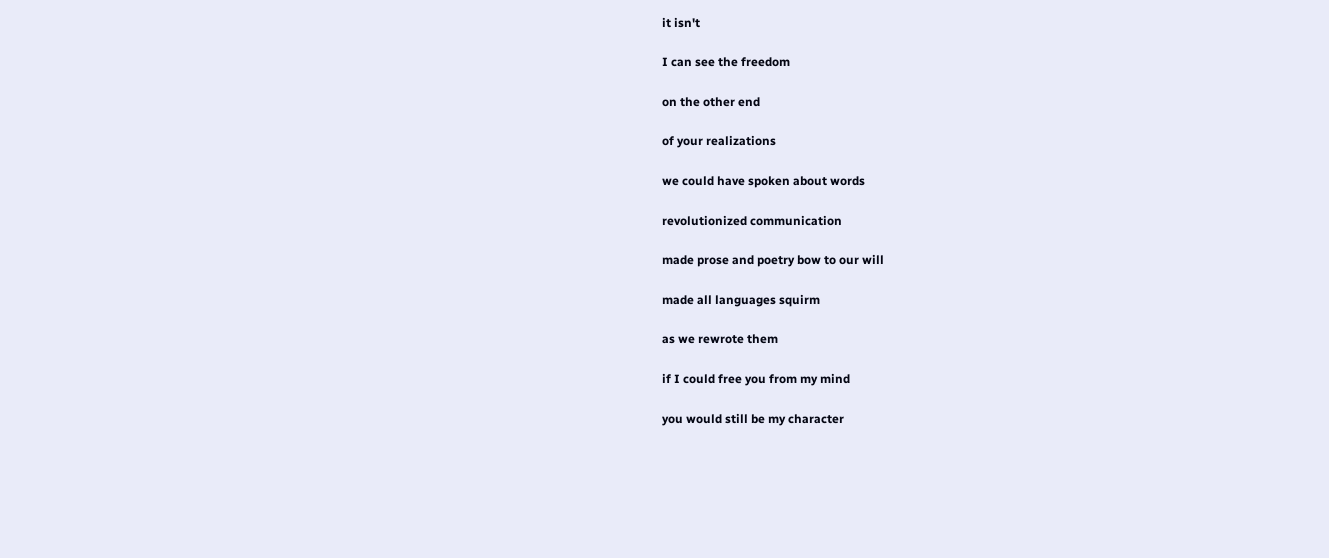it isn't

I can see the freedom

on the other end

of your realizations

we could have spoken about words

revolutionized communication

made prose and poetry bow to our will

made all languages squirm

as we rewrote them

if I could free you from my mind

you would still be my character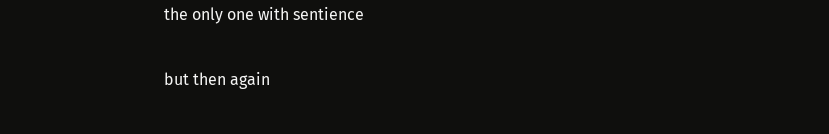the only one with sentience

but then again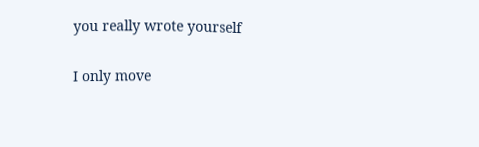you really wrote yourself

I only move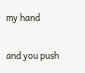my hand

and you push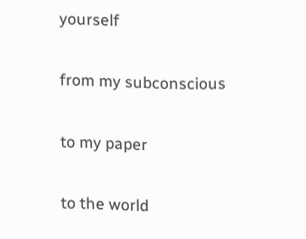yourself

from my subconscious

to my paper

to the world